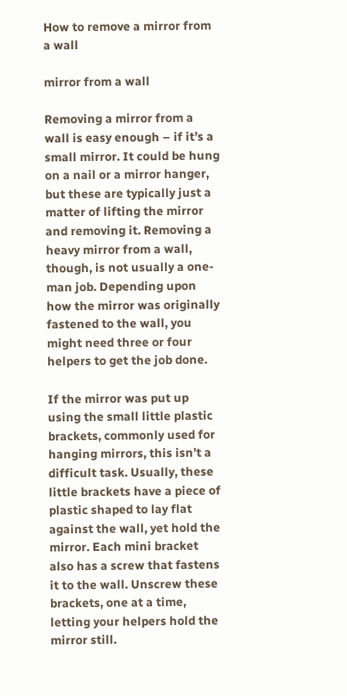How to remove a mirror from a wall

mirror from a wall

Removing a mirror from a wall is easy enough – if it’s a small mirror. It could be hung on a nail or a mirror hanger, but these are typically just a matter of lifting the mirror and removing it. Removing a heavy mirror from a wall, though, is not usually a one-man job. Depending upon how the mirror was originally fastened to the wall, you might need three or four helpers to get the job done.

If the mirror was put up using the small little plastic brackets, commonly used for hanging mirrors, this isn’t a difficult task. Usually, these little brackets have a piece of plastic shaped to lay flat against the wall, yet hold the mirror. Each mini bracket also has a screw that fastens it to the wall. Unscrew these brackets, one at a time, letting your helpers hold the mirror still.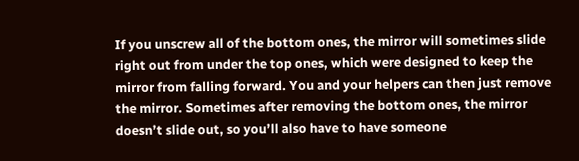If you unscrew all of the bottom ones, the mirror will sometimes slide right out from under the top ones, which were designed to keep the mirror from falling forward. You and your helpers can then just remove the mirror. Sometimes after removing the bottom ones, the mirror doesn’t slide out, so you’ll also have to have someone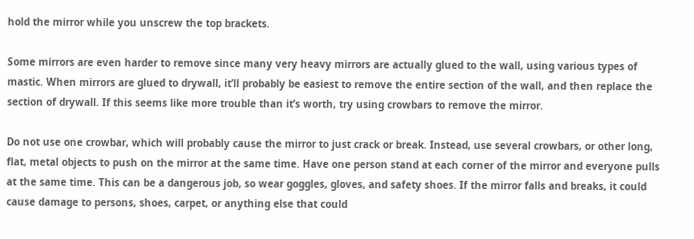hold the mirror while you unscrew the top brackets.

Some mirrors are even harder to remove since many very heavy mirrors are actually glued to the wall, using various types of mastic. When mirrors are glued to drywall, it’ll probably be easiest to remove the entire section of the wall, and then replace the section of drywall. If this seems like more trouble than it’s worth, try using crowbars to remove the mirror.

Do not use one crowbar, which will probably cause the mirror to just crack or break. Instead, use several crowbars, or other long, flat, metal objects to push on the mirror at the same time. Have one person stand at each corner of the mirror and everyone pulls at the same time. This can be a dangerous job, so wear goggles, gloves, and safety shoes. If the mirror falls and breaks, it could cause damage to persons, shoes, carpet, or anything else that could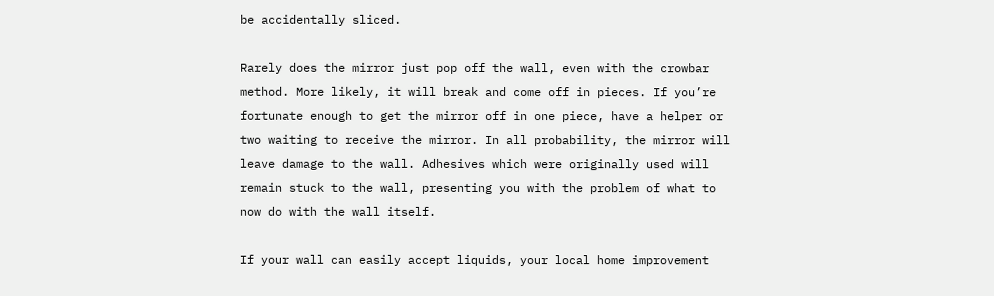be accidentally sliced.

Rarely does the mirror just pop off the wall, even with the crowbar method. More likely, it will break and come off in pieces. If you’re fortunate enough to get the mirror off in one piece, have a helper or two waiting to receive the mirror. In all probability, the mirror will leave damage to the wall. Adhesives which were originally used will remain stuck to the wall, presenting you with the problem of what to now do with the wall itself.

If your wall can easily accept liquids, your local home improvement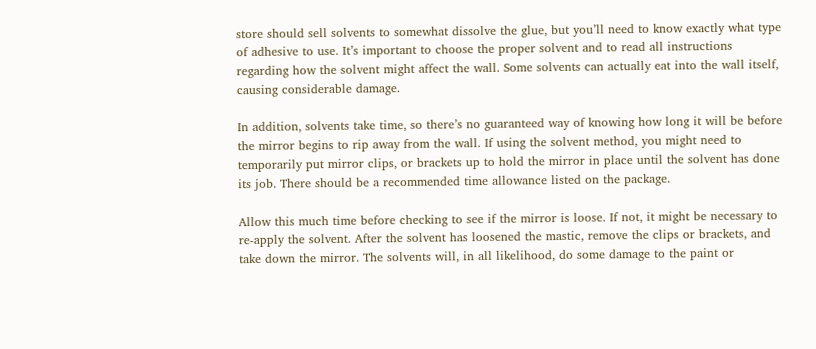store should sell solvents to somewhat dissolve the glue, but you’ll need to know exactly what type of adhesive to use. It’s important to choose the proper solvent and to read all instructions regarding how the solvent might affect the wall. Some solvents can actually eat into the wall itself, causing considerable damage.

In addition, solvents take time, so there’s no guaranteed way of knowing how long it will be before the mirror begins to rip away from the wall. If using the solvent method, you might need to temporarily put mirror clips, or brackets up to hold the mirror in place until the solvent has done its job. There should be a recommended time allowance listed on the package.

Allow this much time before checking to see if the mirror is loose. If not, it might be necessary to re-apply the solvent. After the solvent has loosened the mastic, remove the clips or brackets, and take down the mirror. The solvents will, in all likelihood, do some damage to the paint or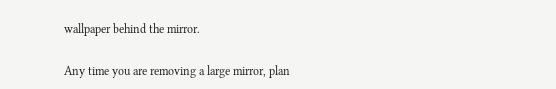wallpaper behind the mirror.

Any time you are removing a large mirror, plan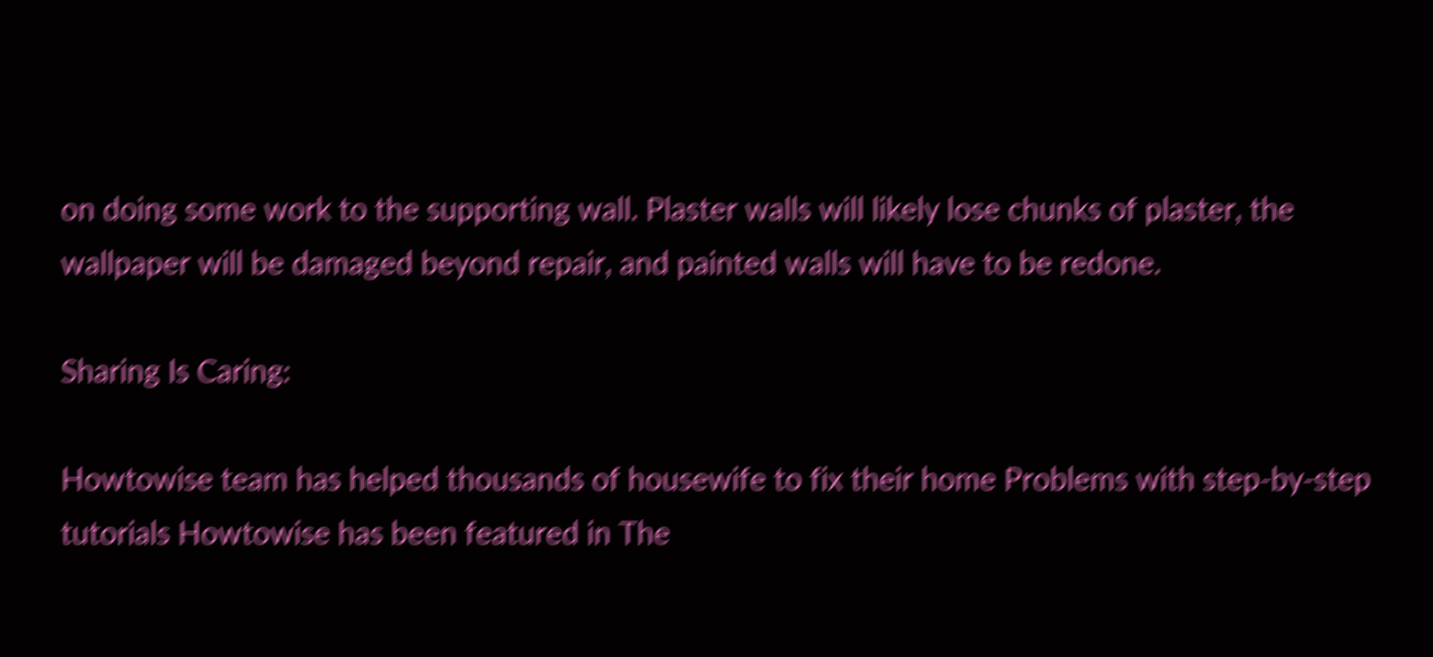on doing some work to the supporting wall. Plaster walls will likely lose chunks of plaster, the wallpaper will be damaged beyond repair, and painted walls will have to be redone.

Sharing Is Caring:

Howtowise team has helped thousands of housewife to fix their home Problems with step-by-step tutorials Howtowise has been featured in The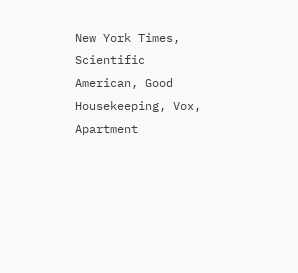New York Times, Scientific American, Good Housekeeping, Vox, Apartment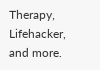Therapy, Lifehacker, and more.